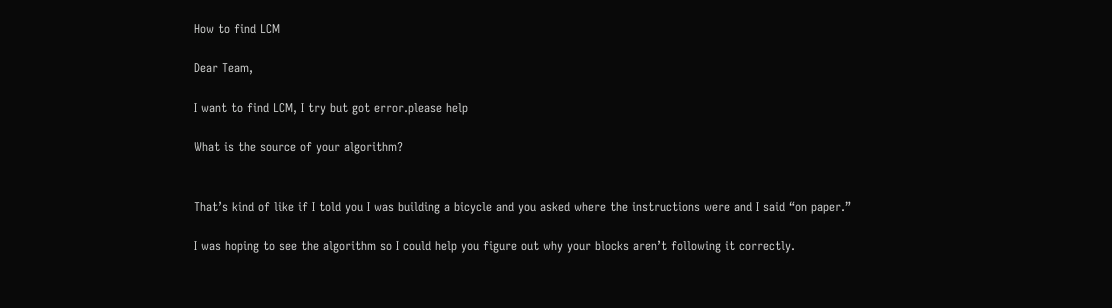How to find LCM

Dear Team,

I want to find LCM, I try but got error.please help

What is the source of your algorithm?


That’s kind of like if I told you I was building a bicycle and you asked where the instructions were and I said “on paper.”

I was hoping to see the algorithm so I could help you figure out why your blocks aren’t following it correctly.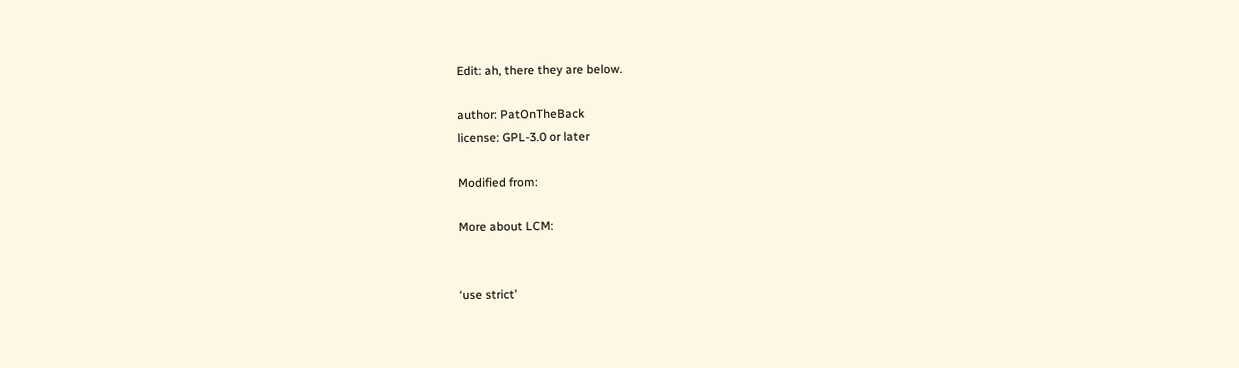Edit: ah, there they are below.

author: PatOnTheBack
license: GPL-3.0 or later

Modified from:

More about LCM:


‘use strict’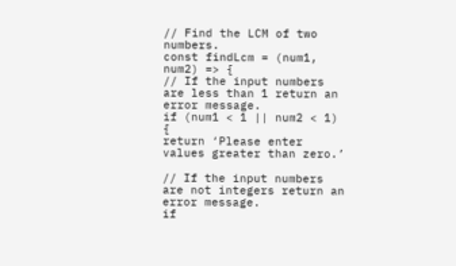// Find the LCM of two numbers.
const findLcm = (num1, num2) => {
// If the input numbers are less than 1 return an error message.
if (num1 < 1 || num2 < 1) {
return ‘Please enter values greater than zero.’

// If the input numbers are not integers return an error message.
if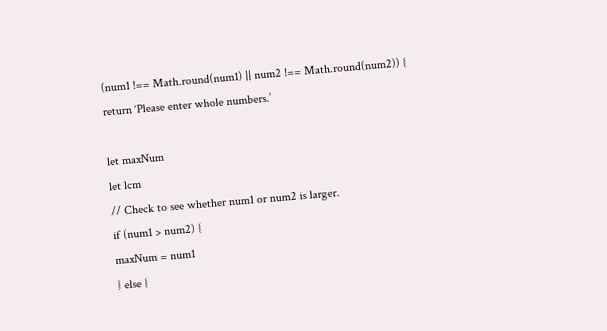(num1 !== Math.round(num1) || num2 !== Math.round(num2)) {
return ‘Please enter whole numbers.’

let maxNum
let lcm
// Check to see whether num1 or num2 is larger.
if (num1 > num2) {
maxNum = num1
} else {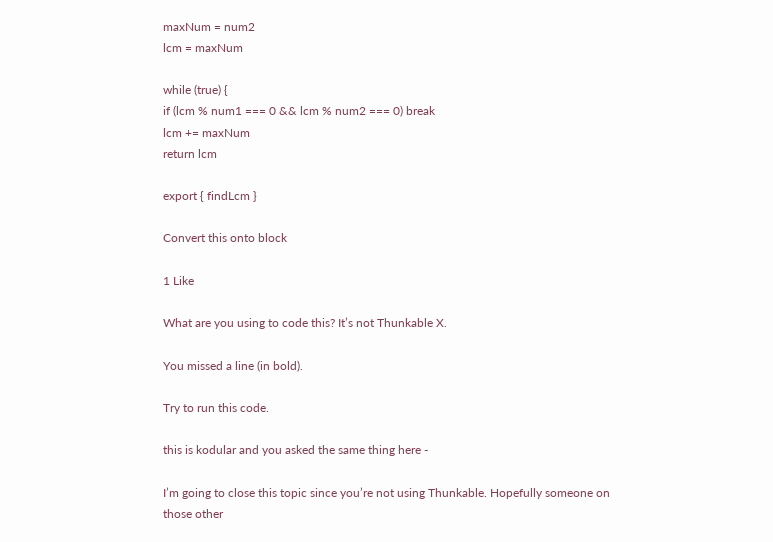maxNum = num2
lcm = maxNum

while (true) {
if (lcm % num1 === 0 && lcm % num2 === 0) break
lcm += maxNum
return lcm

export { findLcm }

Convert this onto block

1 Like

What are you using to code this? It’s not Thunkable X.

You missed a line (in bold).

Try to run this code.

this is kodular and you asked the same thing here -

I’m going to close this topic since you’re not using Thunkable. Hopefully someone on those other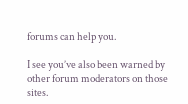forums can help you.

I see you’ve also been warned by other forum moderators on those sites.